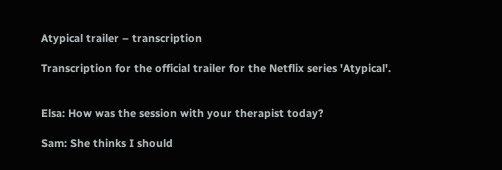Atypical trailer – transcription

Transcription for the official trailer for the Netflix series 'Atypical'.


Elsa: How was the session with your therapist today?

Sam: She thinks I should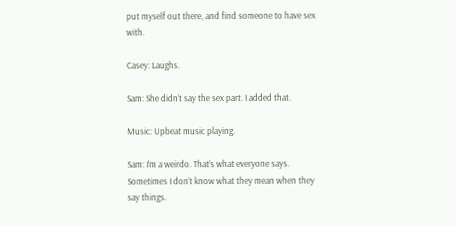put myself out there, and find someone to have sex with.

Casey: Laughs.

Sam: She didn’t say the sex part. I added that.

Music: Upbeat music playing.

Sam: I’m a weirdo. That’s what everyone says. Sometimes I don’t know what they mean when they say things.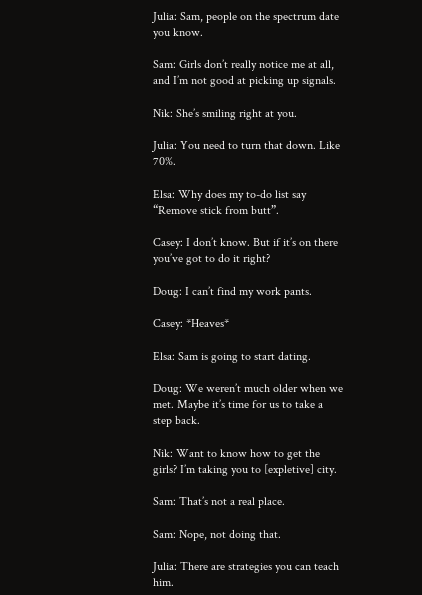Julia: Sam, people on the spectrum date you know.

Sam: Girls don’t really notice me at all, and I’m not good at picking up signals.

Nik: She’s smiling right at you.

Julia: You need to turn that down. Like 70%.

Elsa: Why does my to-do list say “Remove stick from butt”.

Casey: I don’t know. But if it’s on there you’ve got to do it right?

Doug: I can’t find my work pants.

Casey: *Heaves*

Elsa: Sam is going to start dating.

Doug: We weren’t much older when we met. Maybe it’s time for us to take a step back.

Nik: Want to know how to get the girls? I’m taking you to [expletive] city.

Sam: That’s not a real place.

Sam: Nope, not doing that.

Julia: There are strategies you can teach him.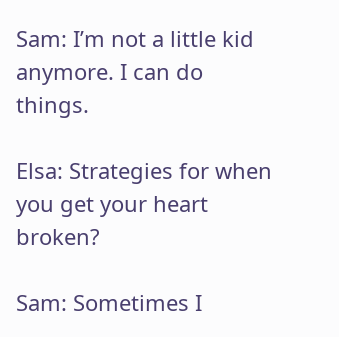Sam: I’m not a little kid anymore. I can do things.

Elsa: Strategies for when you get your heart broken?

Sam: Sometimes I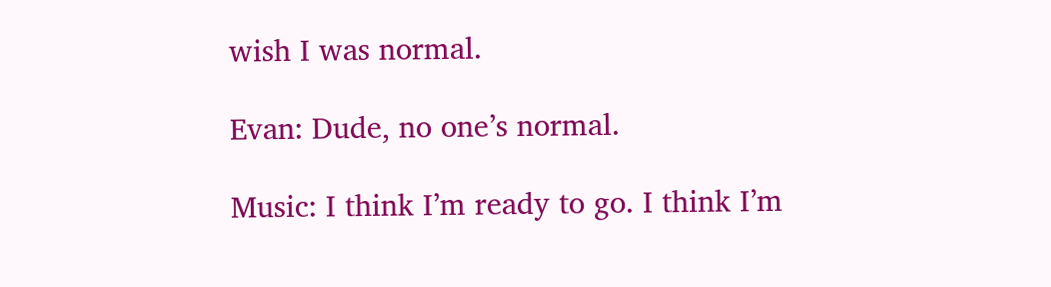wish I was normal.

Evan: Dude, no one’s normal.

Music: I think I’m ready to go. I think I’m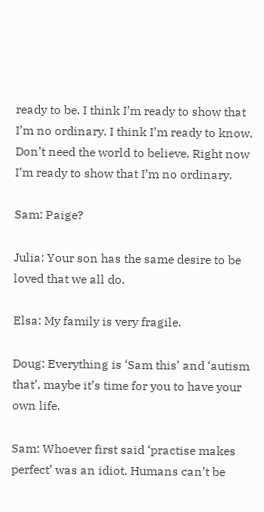ready to be. I think I’m ready to show that I’m no ordinary. I think I’m ready to know. Don’t need the world to believe. Right now I’m ready to show that I’m no ordinary.

Sam: Paige?

Julia: Your son has the same desire to be loved that we all do.

Elsa: My family is very fragile.

Doug: Everything is ‘Sam this’ and ‘autism that’, maybe it’s time for you to have your own life.

Sam: Whoever first said ‘practise makes perfect’ was an idiot. Humans can’t be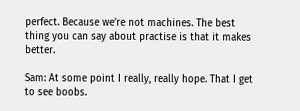perfect. Because we’re not machines. The best thing you can say about practise is that it makes better.

Sam: At some point I really, really hope. That I get to see boobs.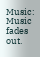Music: Music fades out.